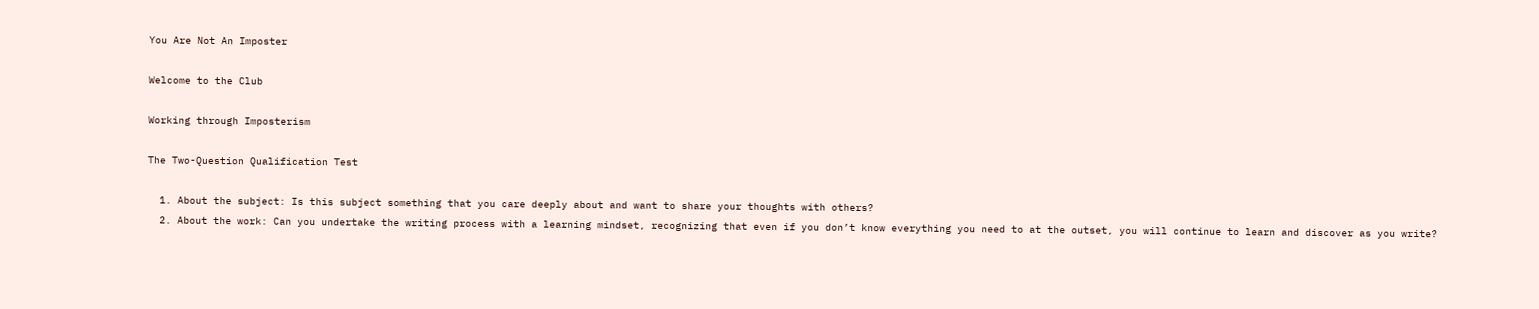You Are Not An Imposter

Welcome to the Club

Working through Imposterism

The Two-Question Qualification Test

  1. About the subject: Is this subject something that you care deeply about and want to share your thoughts with others?
  2. About the work: Can you undertake the writing process with a learning mindset, recognizing that even if you don’t know everything you need to at the outset, you will continue to learn and discover as you write?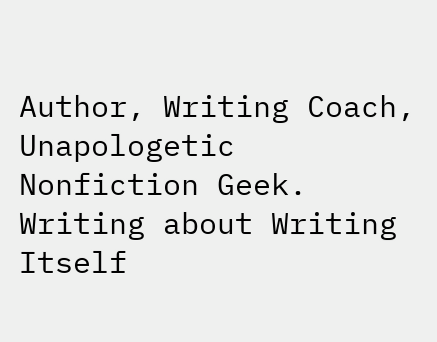Author, Writing Coach, Unapologetic Nonfiction Geek. Writing about Writing Itself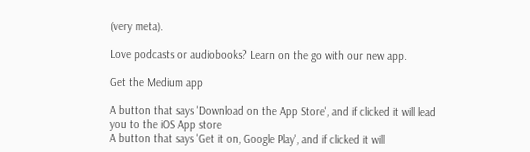(very meta).

Love podcasts or audiobooks? Learn on the go with our new app.

Get the Medium app

A button that says 'Download on the App Store', and if clicked it will lead you to the iOS App store
A button that says 'Get it on, Google Play', and if clicked it will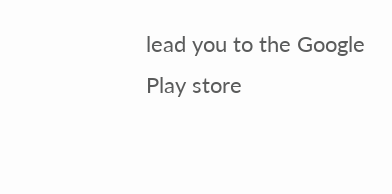lead you to the Google Play store